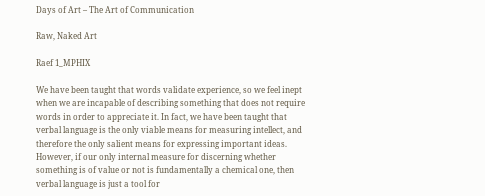Days of Art – The Art of Communication

Raw, Naked Art

Raef 1_MPHIX

We have been taught that words validate experience, so we feel inept when we are incapable of describing something that does not require words in order to appreciate it. In fact, we have been taught that verbal language is the only viable means for measuring intellect, and therefore the only salient means for expressing important ideas. However, if our only internal measure for discerning whether something is of value or not is fundamentally a chemical one, then verbal language is just a tool for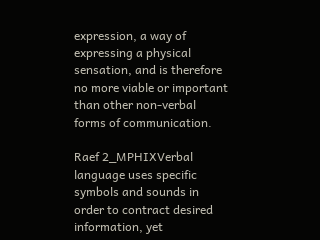expression, a way of expressing a physical sensation, and is therefore no more viable or important than other non-verbal forms of communication.

Raef 2_MPHIXVerbal language uses specific symbols and sounds in order to contract desired information, yet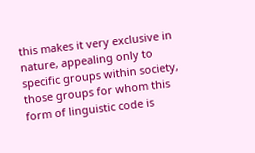this makes it very exclusive in nature, appealing only to specific groups within society, those groups for whom this form of linguistic code is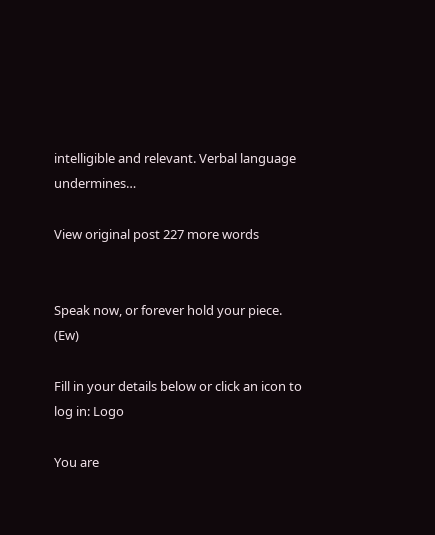intelligible and relevant. Verbal language undermines…

View original post 227 more words


Speak now, or forever hold your piece. (Ew)

Fill in your details below or click an icon to log in: Logo

You are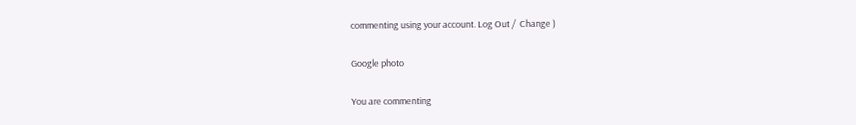commenting using your account. Log Out /  Change )

Google photo

You are commenting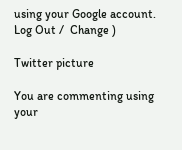using your Google account. Log Out /  Change )

Twitter picture

You are commenting using your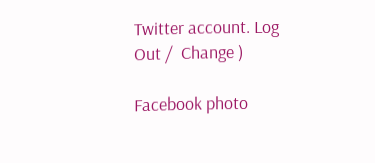Twitter account. Log Out /  Change )

Facebook photo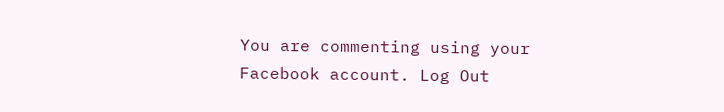You are commenting using your Facebook account. Log Out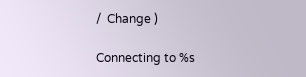/  Change )

Connecting to %s